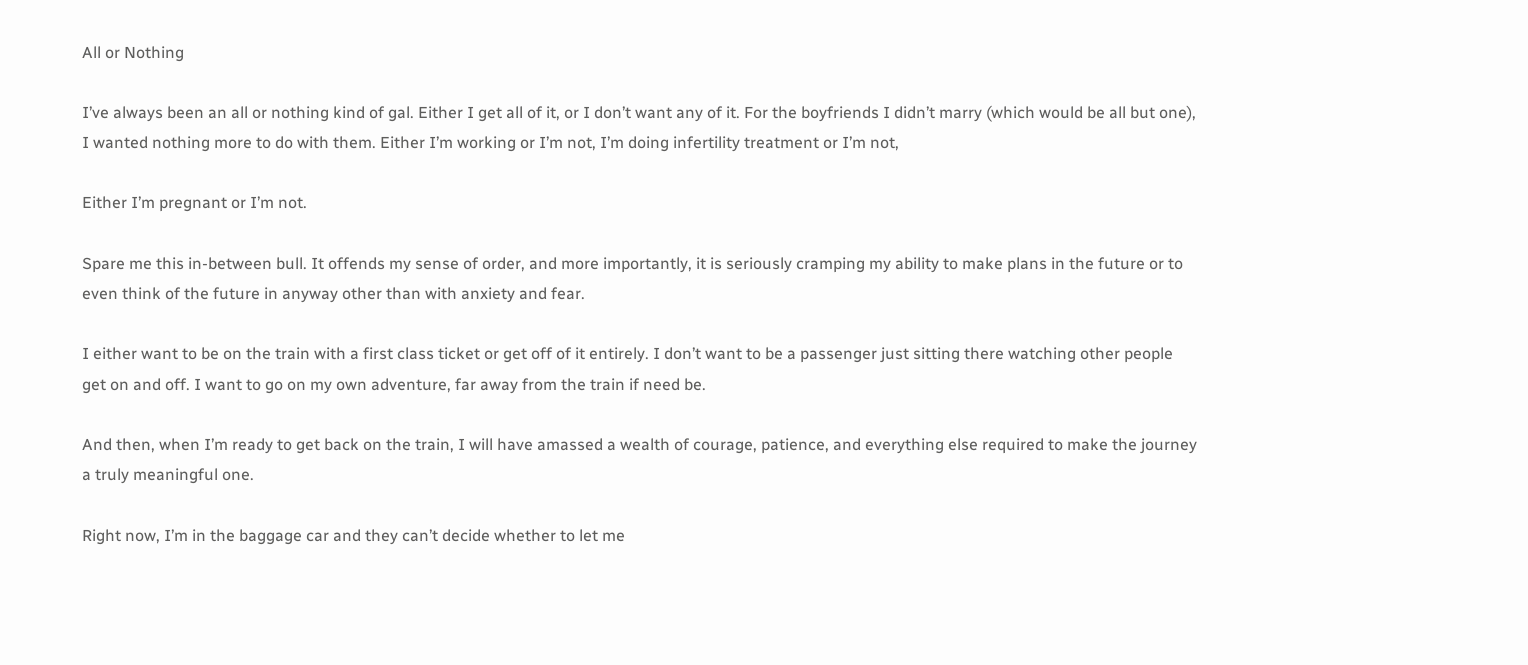All or Nothing

I’ve always been an all or nothing kind of gal. Either I get all of it, or I don’t want any of it. For the boyfriends I didn’t marry (which would be all but one), I wanted nothing more to do with them. Either I’m working or I’m not, I’m doing infertility treatment or I’m not,

Either I’m pregnant or I’m not.

Spare me this in-between bull. It offends my sense of order, and more importantly, it is seriously cramping my ability to make plans in the future or to even think of the future in anyway other than with anxiety and fear.

I either want to be on the train with a first class ticket or get off of it entirely. I don’t want to be a passenger just sitting there watching other people get on and off. I want to go on my own adventure, far away from the train if need be.

And then, when I’m ready to get back on the train, I will have amassed a wealth of courage, patience, and everything else required to make the journey a truly meaningful one.

Right now, I’m in the baggage car and they can’t decide whether to let me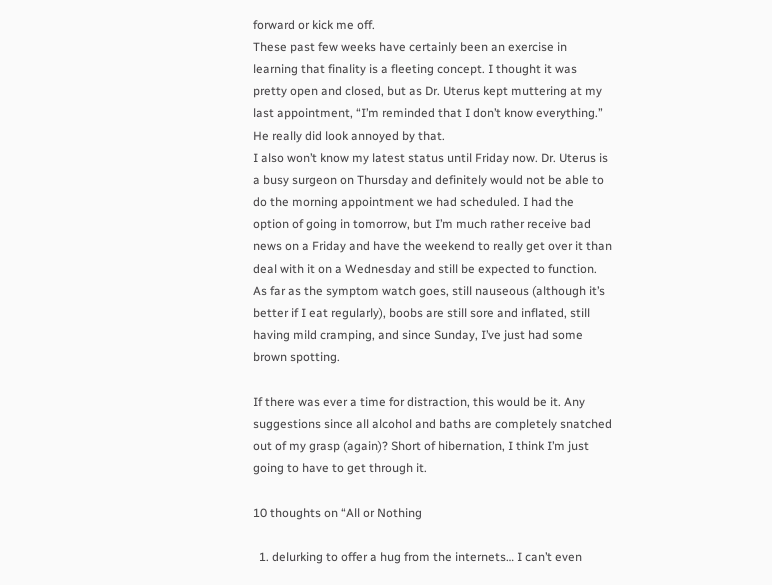forward or kick me off.
These past few weeks have certainly been an exercise in learning that finality is a fleeting concept. I thought it was pretty open and closed, but as Dr. Uterus kept muttering at my last appointment, “I’m reminded that I don’t know everything.” He really did look annoyed by that.
I also won’t know my latest status until Friday now. Dr. Uterus is a busy surgeon on Thursday and definitely would not be able to do the morning appointment we had scheduled. I had the option of going in tomorrow, but I’m much rather receive bad news on a Friday and have the weekend to really get over it than deal with it on a Wednesday and still be expected to function.
As far as the symptom watch goes, still nauseous (although it’s better if I eat regularly), boobs are still sore and inflated, still having mild cramping, and since Sunday, I’ve just had some brown spotting.

If there was ever a time for distraction, this would be it. Any suggestions since all alcohol and baths are completely snatched out of my grasp (again)? Short of hibernation, I think I’m just going to have to get through it.

10 thoughts on “All or Nothing

  1. delurking to offer a hug from the internets… I can’t even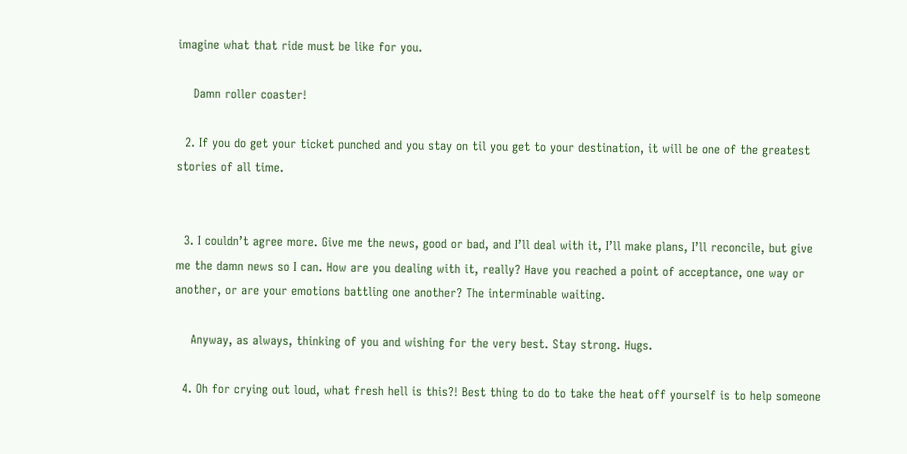imagine what that ride must be like for you.

    Damn roller coaster!

  2. If you do get your ticket punched and you stay on til you get to your destination, it will be one of the greatest stories of all time.


  3. I couldn’t agree more. Give me the news, good or bad, and I’ll deal with it, I’ll make plans, I’ll reconcile, but give me the damn news so I can. How are you dealing with it, really? Have you reached a point of acceptance, one way or another, or are your emotions battling one another? The interminable waiting.

    Anyway, as always, thinking of you and wishing for the very best. Stay strong. Hugs.

  4. Oh for crying out loud, what fresh hell is this?! Best thing to do to take the heat off yourself is to help someone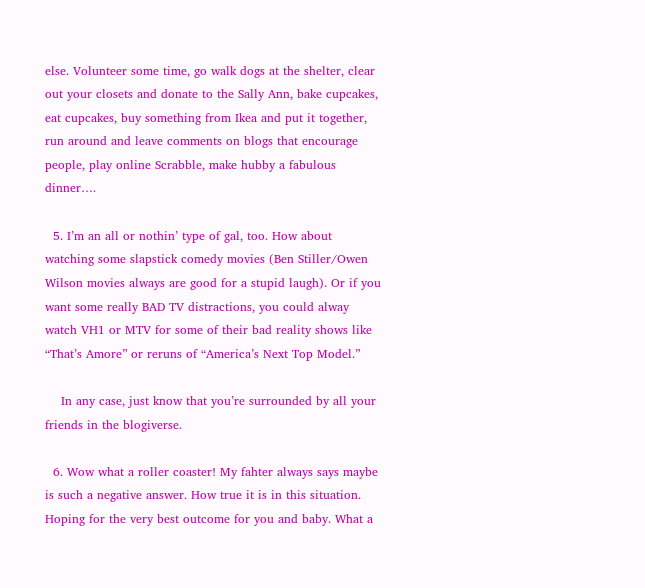else. Volunteer some time, go walk dogs at the shelter, clear out your closets and donate to the Sally Ann, bake cupcakes, eat cupcakes, buy something from Ikea and put it together, run around and leave comments on blogs that encourage people, play online Scrabble, make hubby a fabulous dinner….

  5. I’m an all or nothin’ type of gal, too. How about watching some slapstick comedy movies (Ben Stiller/Owen Wilson movies always are good for a stupid laugh). Or if you want some really BAD TV distractions, you could alway watch VH1 or MTV for some of their bad reality shows like “That’s Amore” or reruns of “America’s Next Top Model.”

    In any case, just know that you’re surrounded by all your friends in the blogiverse.

  6. Wow what a roller coaster! My fahter always says maybe is such a negative answer. How true it is in this situation. Hoping for the very best outcome for you and baby. What a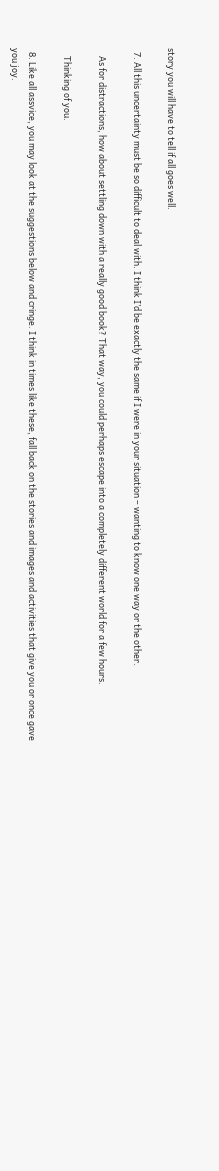story you will have to tell if all goes well.

  7. All this uncertainty must be so difficult to deal with. I think I’d be exactly the same if I were in your situation – wanting to know one way or the other.

    As for distractions, how about settling down with a really good book? That way, you could perhaps escape into a completely different world for a few hours.

    Thinking of you.

  8. Like all assvice, you may look at the suggestions below and cringe. I think in times like these, fall back on the stories and images and activities that give you or once gave you joy.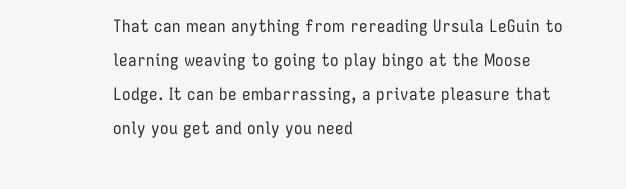That can mean anything from rereading Ursula LeGuin to learning weaving to going to play bingo at the Moose Lodge. It can be embarrassing, a private pleasure that only you get and only you need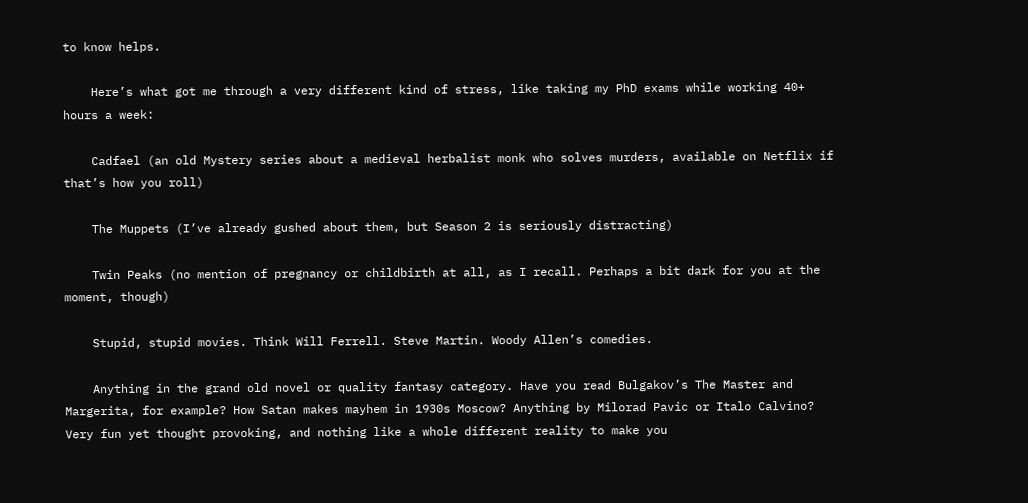to know helps.

    Here’s what got me through a very different kind of stress, like taking my PhD exams while working 40+ hours a week:

    Cadfael (an old Mystery series about a medieval herbalist monk who solves murders, available on Netflix if that’s how you roll)

    The Muppets (I’ve already gushed about them, but Season 2 is seriously distracting)

    Twin Peaks (no mention of pregnancy or childbirth at all, as I recall. Perhaps a bit dark for you at the moment, though)

    Stupid, stupid movies. Think Will Ferrell. Steve Martin. Woody Allen’s comedies.

    Anything in the grand old novel or quality fantasy category. Have you read Bulgakov’s The Master and Margerita, for example? How Satan makes mayhem in 1930s Moscow? Anything by Milorad Pavic or Italo Calvino? Very fun yet thought provoking, and nothing like a whole different reality to make you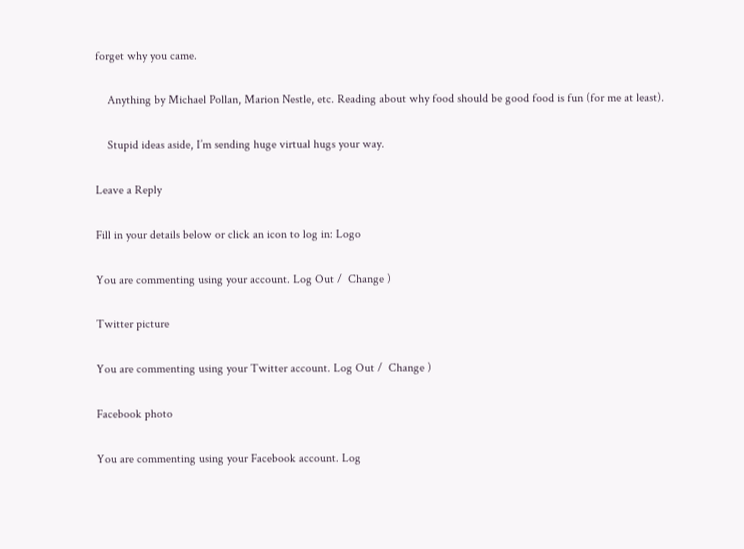forget why you came.

    Anything by Michael Pollan, Marion Nestle, etc. Reading about why food should be good food is fun (for me at least).

    Stupid ideas aside, I’m sending huge virtual hugs your way.

Leave a Reply

Fill in your details below or click an icon to log in: Logo

You are commenting using your account. Log Out /  Change )

Twitter picture

You are commenting using your Twitter account. Log Out /  Change )

Facebook photo

You are commenting using your Facebook account. Log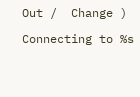Out /  Change )

Connecting to %s